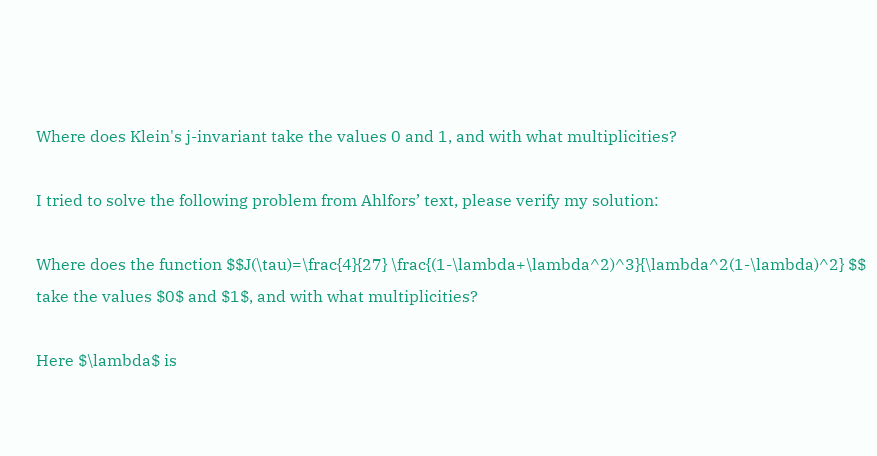Where does Klein's j-invariant take the values 0 and 1, and with what multiplicities?

I tried to solve the following problem from Ahlfors’ text, please verify my solution:

Where does the function $$J(\tau)=\frac{4}{27} \frac{(1-\lambda+\lambda^2)^3}{\lambda^2(1-\lambda)^2} $$
take the values $0$ and $1$, and with what multiplicities?

Here $\lambda$ is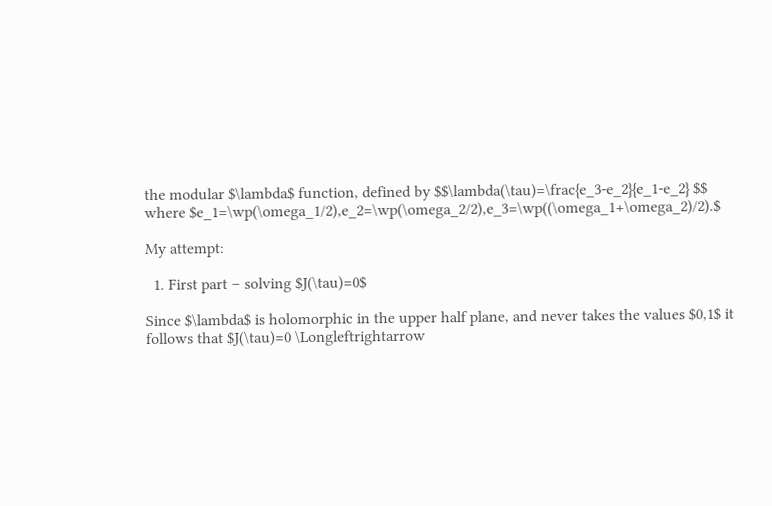the modular $\lambda$ function, defined by $$\lambda(\tau)=\frac{e_3-e_2}{e_1-e_2} $$
where $e_1=\wp(\omega_1/2),e_2=\wp(\omega_2/2),e_3=\wp((\omega_1+\omega_2)/2).$

My attempt:

  1. First part – solving $J(\tau)=0$

Since $\lambda$ is holomorphic in the upper half plane, and never takes the values $0,1$ it follows that $J(\tau)=0 \Longleftrightarrow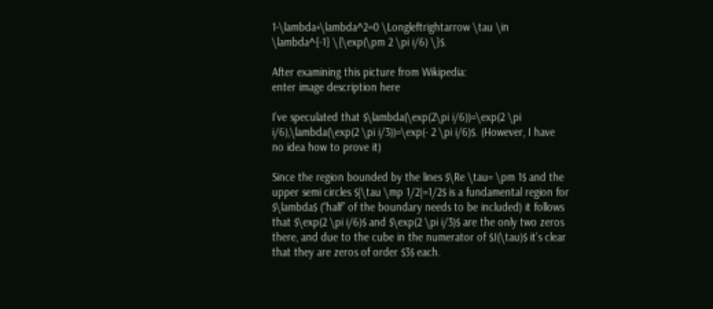1-\lambda+\lambda^2=0 \Longleftrightarrow \tau \in \lambda^{-1} \{\exp(\pm 2 \pi i/6) \}$.

After examining this picture from Wikipedia:
enter image description here

I’ve speculated that $\lambda(\exp(2\pi i/6))=\exp(2 \pi i/6),\lambda(\exp(2 \pi i/3))=\exp(- 2 \pi i/6)$. (However, I have no idea how to prove it)

Since the region bounded by the lines $\Re \tau= \pm 1$ and the upper semi circles $|\tau \mp 1/2|=1/2$ is a fundamental region for $\lambda$ (“half” of the boundary needs to be included) it follows that $\exp(2 \pi i/6)$ and $\exp(2 \pi i/3)$ are the only two zeros there, and due to the cube in the numerator of $J(\tau)$ it’s clear that they are zeros of order $3$ each.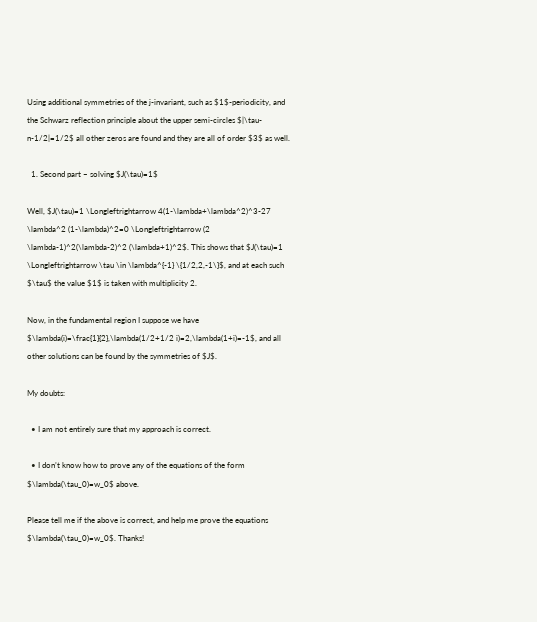Using additional symmetries of the j-invariant, such as $1$-periodicity, and the Schwarz reflection principle about the upper semi-circles $|\tau-n-1/2|=1/2$ all other zeros are found and they are all of order $3$ as well.

  1. Second part – solving $J(\tau)=1$

Well, $J(\tau)=1 \Longleftrightarrow 4(1-\lambda+\lambda^2)^3-27 \lambda^2 (1-\lambda)^2=0 \Longleftrightarrow (2 \lambda-1)^2(\lambda-2)^2 (\lambda+1)^2$. This shows that $J(\tau)=1 \Longleftrightarrow \tau \in \lambda^{-1} \{1/2,2,-1\}$, and at each such $\tau$ the value $1$ is taken with multiplicity 2.

Now, in the fundamental region I suppose we have $\lambda(i)=\frac{1}{2},\lambda(1/2+1/2 i)=2,\lambda(1+i)=-1$, and all other solutions can be found by the symmetries of $J$.

My doubts:

  • I am not entirely sure that my approach is correct.

  • I don’t know how to prove any of the equations of the form $\lambda(\tau_0)=w_0$ above.

Please tell me if the above is correct, and help me prove the equations $\lambda(\tau_0)=w_0$. Thanks!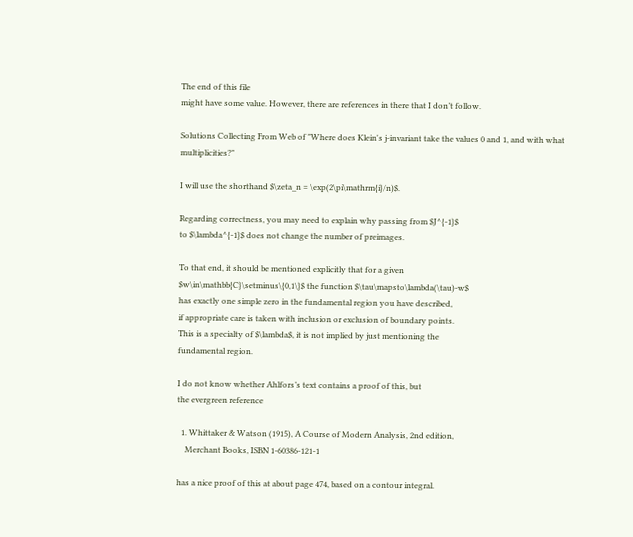The end of this file
might have some value. However, there are references in there that I don’t follow.

Solutions Collecting From Web of "Where does Klein's j-invariant take the values 0 and 1, and with what multiplicities?"

I will use the shorthand $\zeta_n = \exp(2\pi\mathrm{i}/n)$.

Regarding correctness, you may need to explain why passing from $J^{-1}$
to $\lambda^{-1}$ does not change the number of preimages.

To that end, it should be mentioned explicitly that for a given
$w\in\mathbb{C}\setminus\{0,1\}$ the function $\tau\mapsto\lambda(\tau)-w$
has exactly one simple zero in the fundamental region you have described,
if appropriate care is taken with inclusion or exclusion of boundary points.
This is a specialty of $\lambda$, it is not implied by just mentioning the
fundamental region.

I do not know whether Ahlfors’s text contains a proof of this, but
the evergreen reference

  1. Whittaker & Watson (1915), A Course of Modern Analysis, 2nd edition,
    Merchant Books, ISBN 1-60386-121-1

has a nice proof of this at about page 474, based on a contour integral.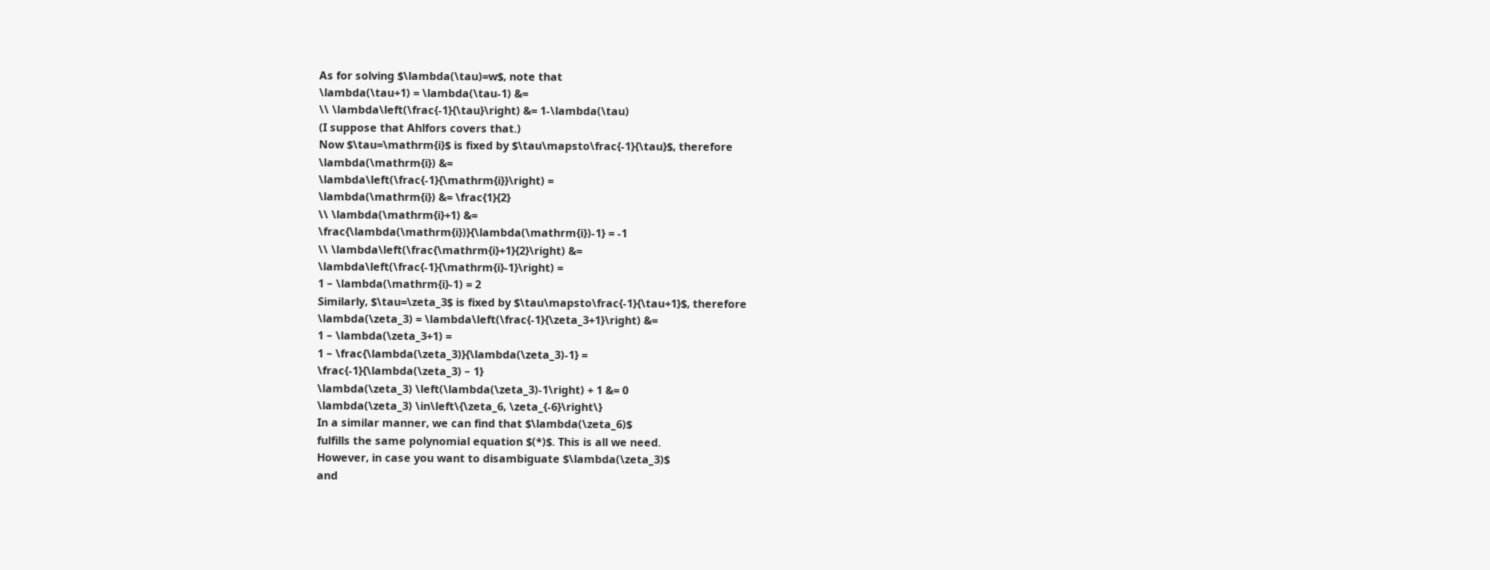As for solving $\lambda(\tau)=w$, note that
\lambda(\tau+1) = \lambda(\tau-1) &=
\\ \lambda\left(\frac{-1}{\tau}\right) &= 1-\lambda(\tau)
(I suppose that Ahlfors covers that.)
Now $\tau=\mathrm{i}$ is fixed by $\tau\mapsto\frac{-1}{\tau}$, therefore
\lambda(\mathrm{i}) &=
\lambda\left(\frac{-1}{\mathrm{i}}\right) =
\lambda(\mathrm{i}) &= \frac{1}{2}
\\ \lambda(\mathrm{i}+1) &=
\frac{\lambda(\mathrm{i})}{\lambda(\mathrm{i})-1} = -1
\\ \lambda\left(\frac{\mathrm{i}+1}{2}\right) &=
\lambda\left(\frac{-1}{\mathrm{i}-1}\right) =
1 – \lambda(\mathrm{i}-1) = 2
Similarly, $\tau=\zeta_3$ is fixed by $\tau\mapsto\frac{-1}{\tau+1}$, therefore
\lambda(\zeta_3) = \lambda\left(\frac{-1}{\zeta_3+1}\right) &=
1 – \lambda(\zeta_3+1) =
1 – \frac{\lambda(\zeta_3)}{\lambda(\zeta_3)-1} =
\frac{-1}{\lambda(\zeta_3) – 1}
\lambda(\zeta_3) \left(\lambda(\zeta_3)-1\right) + 1 &= 0
\lambda(\zeta_3) \in\left\{\zeta_6, \zeta_{-6}\right\}
In a similar manner, we can find that $\lambda(\zeta_6)$
fulfills the same polynomial equation $(*)$. This is all we need.
However, in case you want to disambiguate $\lambda(\zeta_3)$
and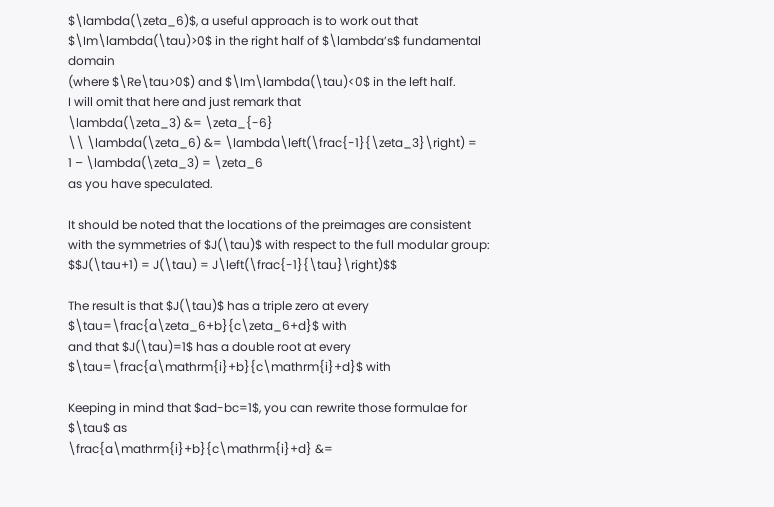$\lambda(\zeta_6)$, a useful approach is to work out that
$\Im\lambda(\tau)>0$ in the right half of $\lambda’s$ fundamental domain
(where $\Re\tau>0$) and $\Im\lambda(\tau)<0$ in the left half.
I will omit that here and just remark that
\lambda(\zeta_3) &= \zeta_{-6}
\\ \lambda(\zeta_6) &= \lambda\left(\frac{-1}{\zeta_3}\right) =
1 – \lambda(\zeta_3) = \zeta_6
as you have speculated.

It should be noted that the locations of the preimages are consistent
with the symmetries of $J(\tau)$ with respect to the full modular group:
$$J(\tau+1) = J(\tau) = J\left(\frac{-1}{\tau}\right)$$

The result is that $J(\tau)$ has a triple zero at every
$\tau=\frac{a\zeta_6+b}{c\zeta_6+d}$ with
and that $J(\tau)=1$ has a double root at every
$\tau=\frac{a\mathrm{i}+b}{c\mathrm{i}+d}$ with

Keeping in mind that $ad-bc=1$, you can rewrite those formulae for $\tau$ as
\frac{a\mathrm{i}+b}{c\mathrm{i}+d} &=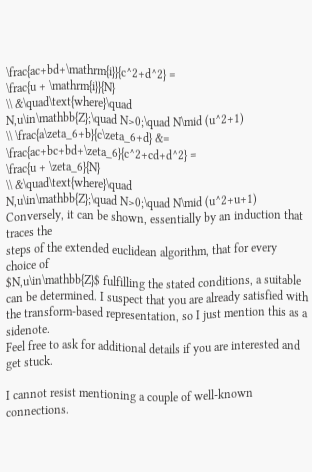\frac{ac+bd+\mathrm{i}}{c^2+d^2} =
\frac{u + \mathrm{i}}{N}
\\ &\quad\text{where}\quad
N,u\in\mathbb{Z};\quad N>0;\quad N\mid (u^2+1)
\\ \frac{a\zeta_6+b}{c\zeta_6+d} &=
\frac{ac+bc+bd+\zeta_6}{c^2+cd+d^2} =
\frac{u + \zeta_6}{N}
\\ &\quad\text{where}\quad
N,u\in\mathbb{Z};\quad N>0;\quad N\mid (u^2+u+1)
Conversely, it can be shown, essentially by an induction that traces the
steps of the extended euclidean algorithm, that for every choice of
$N,u\in\mathbb{Z}$ fulfilling the stated conditions, a suitable
can be determined. I suspect that you are already satisfied with
the transform-based representation, so I just mention this as a sidenote.
Feel free to ask for additional details if you are interested and get stuck.

I cannot resist mentioning a couple of well-known connections.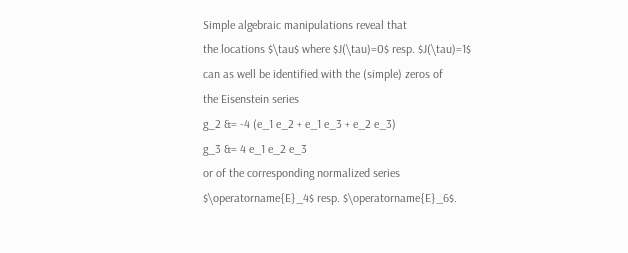Simple algebraic manipulations reveal that
the locations $\tau$ where $J(\tau)=0$ resp. $J(\tau)=1$
can as well be identified with the (simple) zeros of
the Eisenstein series
g_2 &= -4 (e_1 e_2 + e_1 e_3 + e_2 e_3)
g_3 &= 4 e_1 e_2 e_3
or of the corresponding normalized series
$\operatorname{E}_4$ resp. $\operatorname{E}_6$.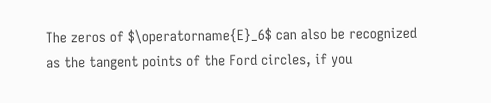The zeros of $\operatorname{E}_6$ can also be recognized as the tangent points of the Ford circles, if you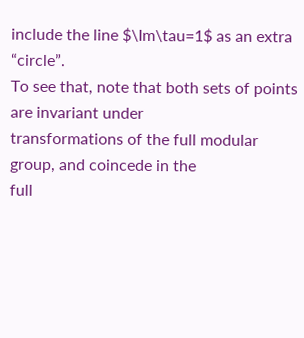include the line $\Im\tau=1$ as an extra “circle”.
To see that, note that both sets of points are invariant under
transformations of the full modular group, and coincede in the
full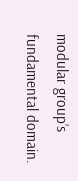modular group’s fundamental domain.